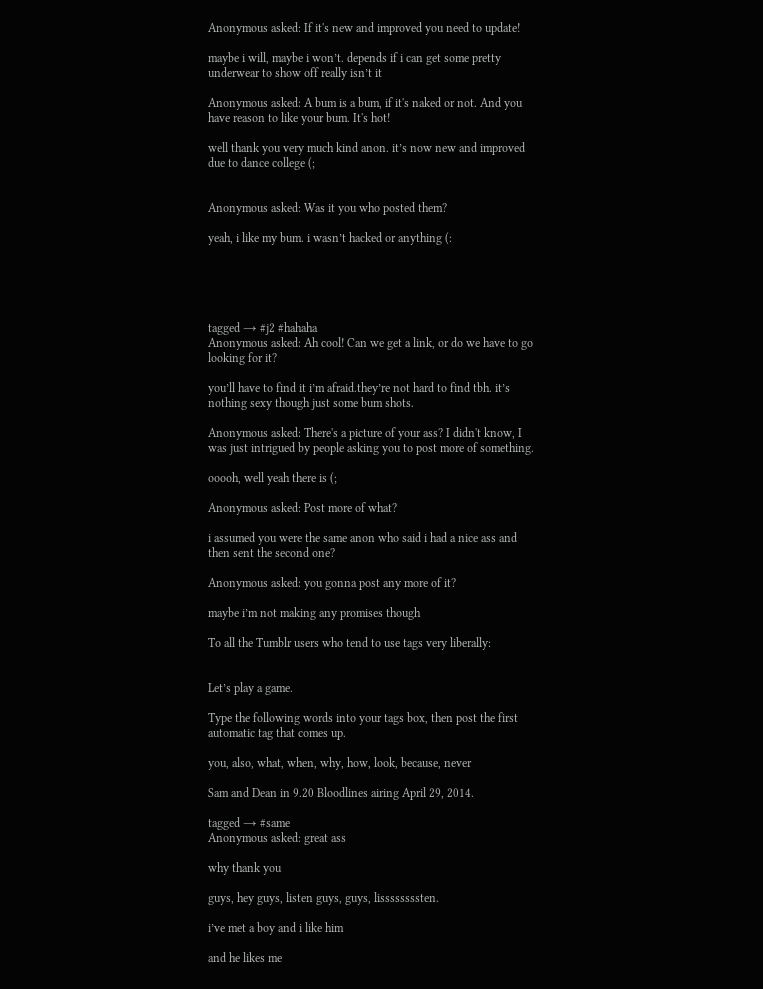Anonymous asked: If it's new and improved you need to update!

maybe i will, maybe i won’t. depends if i can get some pretty underwear to show off really isn’t it

Anonymous asked: A bum is a bum, if it's naked or not. And you have reason to like your bum. It's hot!

well thank you very much kind anon. it’s now new and improved due to dance college (;


Anonymous asked: Was it you who posted them?

yeah, i like my bum. i wasn’t hacked or anything (:





tagged → #j2 #hahaha
Anonymous asked: Ah cool! Can we get a link, or do we have to go looking for it?

you’ll have to find it i’m afraid.they’re not hard to find tbh. it’s nothing sexy though just some bum shots.

Anonymous asked: There's a picture of your ass? I didn't know, I was just intrigued by people asking you to post more of something.

ooooh, well yeah there is (;

Anonymous asked: Post more of what?

i assumed you were the same anon who said i had a nice ass and then sent the second one?

Anonymous asked: you gonna post any more of it?

maybe i’m not making any promises though

To all the Tumblr users who tend to use tags very liberally:


Let’s play a game.

Type the following words into your tags box, then post the first automatic tag that comes up.

you, also, what, when, why, how, look, because, never

Sam and Dean in 9.20 Bloodlines airing April 29, 2014.

tagged → #same
Anonymous asked: great ass

why thank you

guys, hey guys, listen guys, guys, lissssssssten.

i’ve met a boy and i like him

and he likes me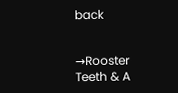back


→Rooster Teeth & A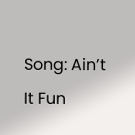Song: Ain’t It Fun